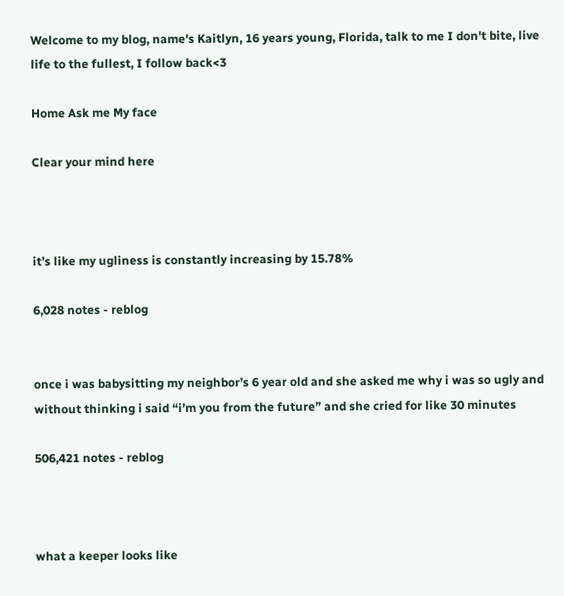Welcome to my blog, name's Kaitlyn, 16 years young, Florida, talk to me I don't bite, live life to the fullest, I follow back<3

Home Ask me My face

Clear your mind here



it’s like my ugliness is constantly increasing by 15.78%

6,028 notes - reblog


once i was babysitting my neighbor’s 6 year old and she asked me why i was so ugly and without thinking i said “i’m you from the future” and she cried for like 30 minutes

506,421 notes - reblog



what a keeper looks like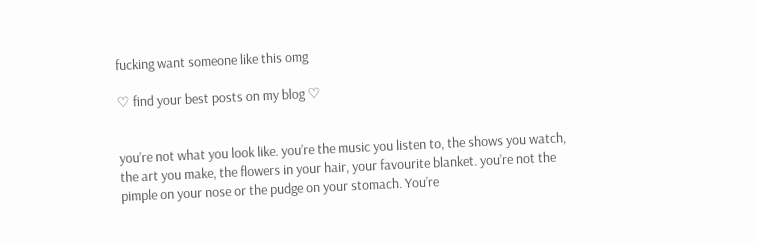fucking want someone like this omg

♡ find your best posts on my blog ♡


you’re not what you look like. you’re the music you listen to, the shows you watch, the art you make, the flowers in your hair, your favourite blanket. you’re not the pimple on your nose or the pudge on your stomach. You’re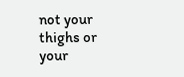not your thighs or your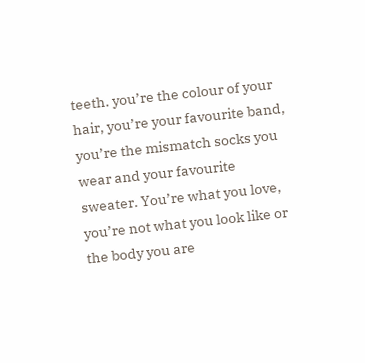teeth. you’re the colour of your hair, you’re your favourite band, you’re the mismatch socks you wear and your favourite sweater. You’re what you love, you’re not what you look like or the body you are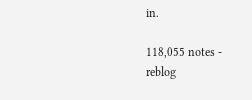in.

118,055 notes - reblog